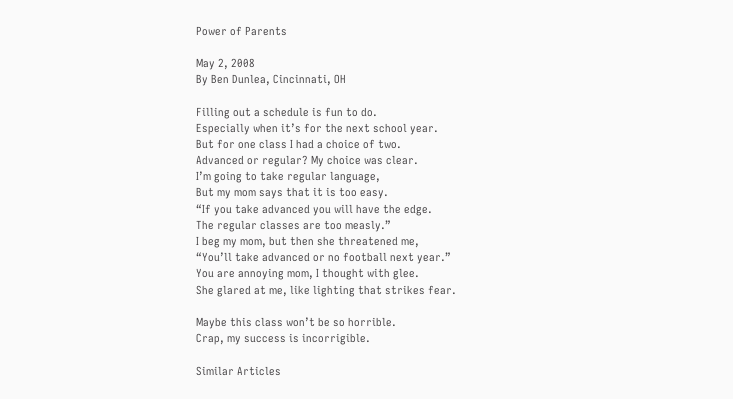Power of Parents

May 2, 2008
By Ben Dunlea, Cincinnati, OH

Filling out a schedule is fun to do.
Especially when it’s for the next school year.
But for one class I had a choice of two.
Advanced or regular? My choice was clear.
I’m going to take regular language,
But my mom says that it is too easy.
“If you take advanced you will have the edge.
The regular classes are too measly.”
I beg my mom, but then she threatened me,
“You’ll take advanced or no football next year.”
You are annoying mom, I thought with glee.
She glared at me, like lighting that strikes fear.

Maybe this class won’t be so horrible.
Crap, my success is incorrigible.

Similar Articles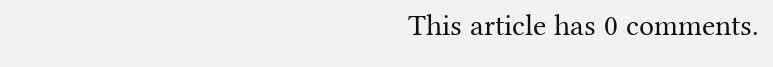This article has 0 comments.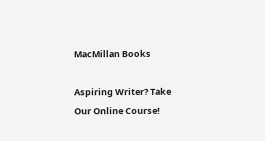MacMillan Books

Aspiring Writer? Take Our Online Course!